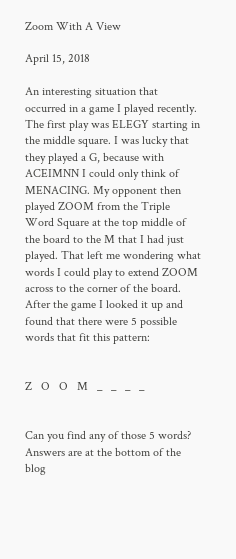Zoom With A View

April 15, 2018

An interesting situation that occurred in a game I played recently. The first play was ELEGY starting in the middle square. I was lucky that they played a G, because with ACEIMNN I could only think of MENACING. My opponent then played ZOOM from the Triple Word Square at the top middle of the board to the M that I had just played. That left me wondering what words I could play to extend ZOOM across to the corner of the board. After the game I looked it up and found that there were 5 possible words that fit this pattern:


Z   O   O   M   _   _   _   _


Can you find any of those 5 words? Answers are at the bottom of the blog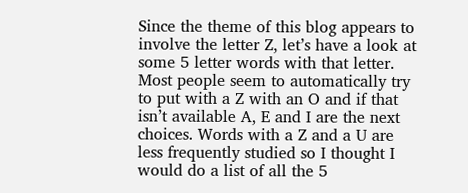Since the theme of this blog appears to involve the letter Z, let’s have a look at some 5 letter words with that letter. Most people seem to automatically try to put with a Z with an O and if that isn’t available A, E and I are the next choices. Words with a Z and a U are less frequently studied so I thought I would do a list of all the 5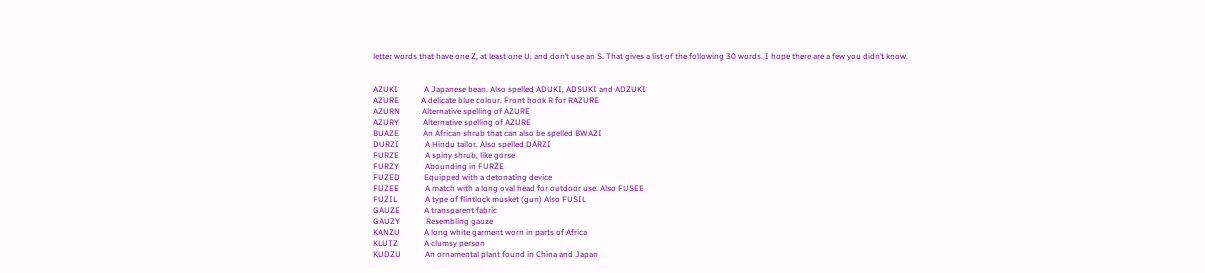letter words that have one Z, at least one U, and don’t use an S. That gives a list of the following 30 words. I hope there are a few you didn’t know.


AZUKI             A Japanese bean. Also spelled ADUKI, ADSUKI and ADZUKI
AZURE           A delicate blue colour. Front hook R for RAZURE
AZURN           Alternative spelling of AZURE
AZURY            Alternative spelling of AZURE
BUAZE            An African shrub that can also be spelled BWAZI
DURZI             A Hindu tailor. Also spelled DARZI
FURZE             A spiny shrub, like gorse
FURZY             Abounding in FURZE
FUZED            Equipped with a detonating device
FUZEE             A match with a long oval head for outdoor use. Also FUSEE
FUZIL              A type of flintlock musket (gun) Also FUSIL
GAUZE            A transparent fabric
GAUZY             Resembling gauze
KANZU            A long white garment worn in parts of Africa
KLUTZ             A clumsy person
KUDZU            An ornamental plant found in China and Japan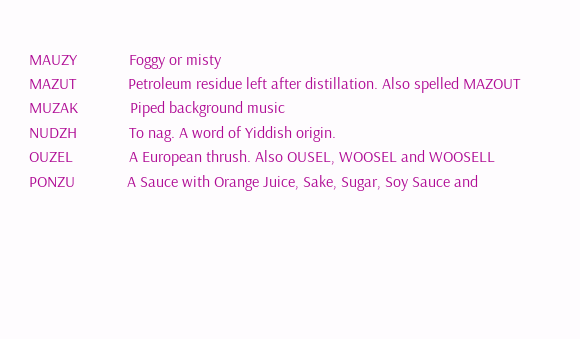MAUZY             Foggy or misty
MAZUT             Petroleum residue left after distillation. Also spelled MAZOUT
MUZAK             Piped background music
NUDZH             To nag. A word of Yiddish origin.
OUZEL              A European thrush. Also OUSEL, WOOSEL and WOOSELL
PONZU             A Sauce with Orange Juice, Sake, Sugar, Soy Sauce and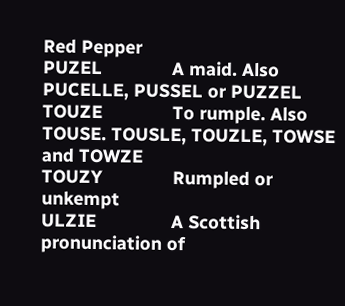Red Pepper
PUZEL              A maid. Also PUCELLE, PUSSEL or PUZZEL
TOUZE              To rumple. Also TOUSE. TOUSLE, TOUZLE, TOWSE and TOWZE
TOUZY              Rumpled or unkempt
ULZIE               A Scottish pronunciation of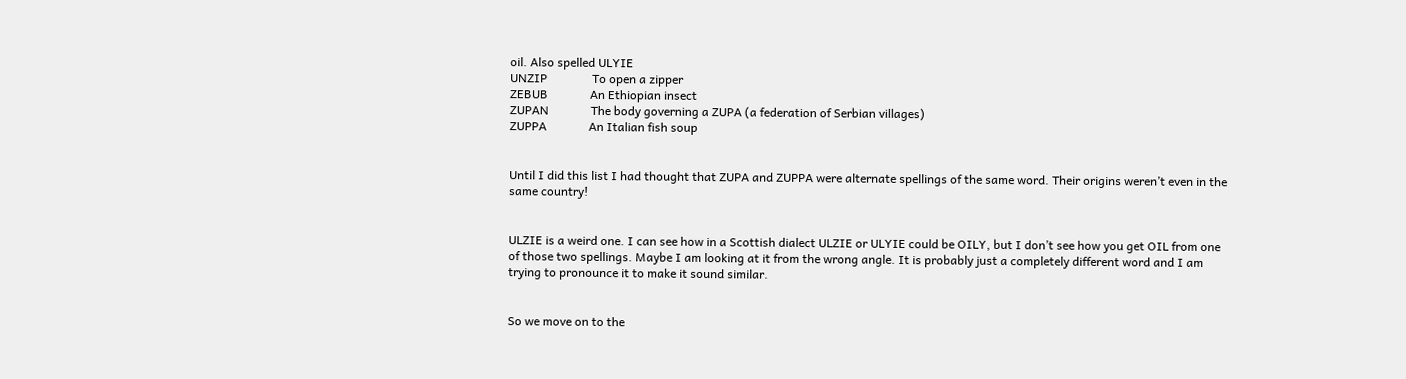oil. Also spelled ULYIE
UNZIP               To open a zipper
ZEBUB              An Ethiopian insect
ZUPAN              The body governing a ZUPA (a federation of Serbian villages)
ZUPPA              An Italian fish soup


Until I did this list I had thought that ZUPA and ZUPPA were alternate spellings of the same word. Their origins weren’t even in the same country!


ULZIE is a weird one. I can see how in a Scottish dialect ULZIE or ULYIE could be OILY, but I don’t see how you get OIL from one of those two spellings. Maybe I am looking at it from the wrong angle. It is probably just a completely different word and I am trying to pronounce it to make it sound similar.


So we move on to the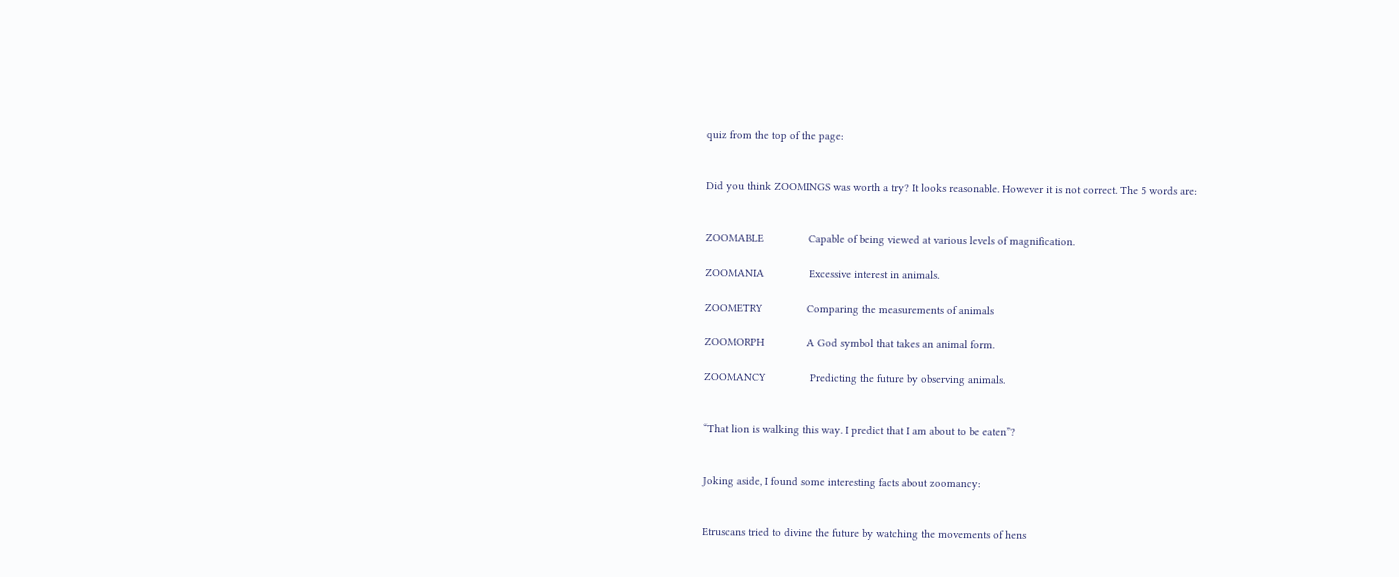quiz from the top of the page:


Did you think ZOOMINGS was worth a try? It looks reasonable. However it is not correct. The 5 words are:


ZOOMABLE               Capable of being viewed at various levels of magnification.

ZOOMANIA               Excessive interest in animals.

ZOOMETRY               Comparing the measurements of animals

ZOOMORPH              A God symbol that takes an animal form.

ZOOMANCY               Predicting the future by observing animals.


“That lion is walking this way. I predict that I am about to be eaten”?


Joking aside, I found some interesting facts about zoomancy:


Etruscans tried to divine the future by watching the movements of hens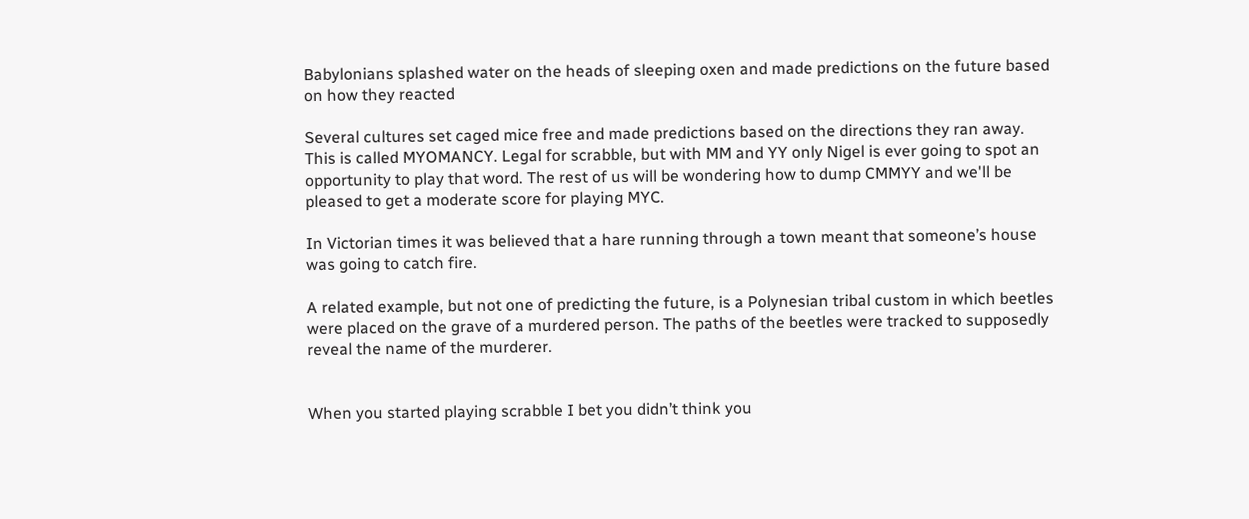Babylonians splashed water on the heads of sleeping oxen and made predictions on the future based on how they reacted

Several cultures set caged mice free and made predictions based on the directions they ran away. This is called MYOMANCY. Legal for scrabble, but with MM and YY only Nigel is ever going to spot an opportunity to play that word. The rest of us will be wondering how to dump CMMYY and we'll be pleased to get a moderate score for playing MYC.

In Victorian times it was believed that a hare running through a town meant that someone’s house was going to catch fire.

A related example, but not one of predicting the future, is a Polynesian tribal custom in which beetles were placed on the grave of a murdered person. The paths of the beetles were tracked to supposedly reveal the name of the murderer.


When you started playing scrabble I bet you didn’t think you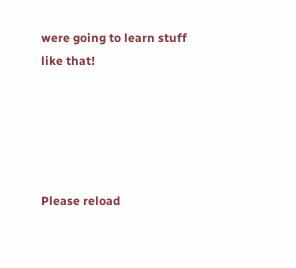were going to learn stuff like that!





Please reload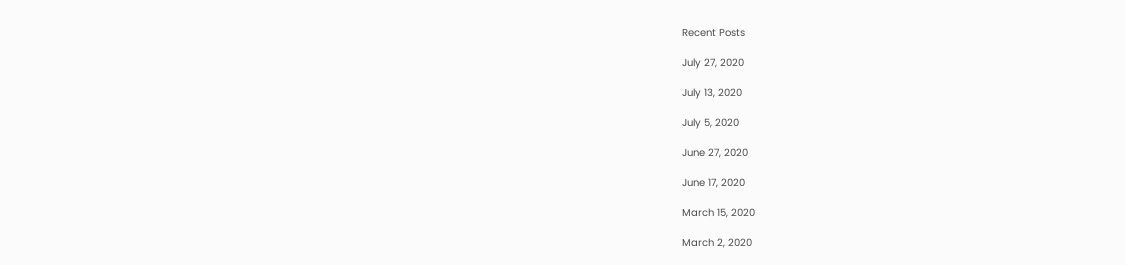Recent Posts

July 27, 2020

July 13, 2020

July 5, 2020

June 27, 2020

June 17, 2020

March 15, 2020

March 2, 2020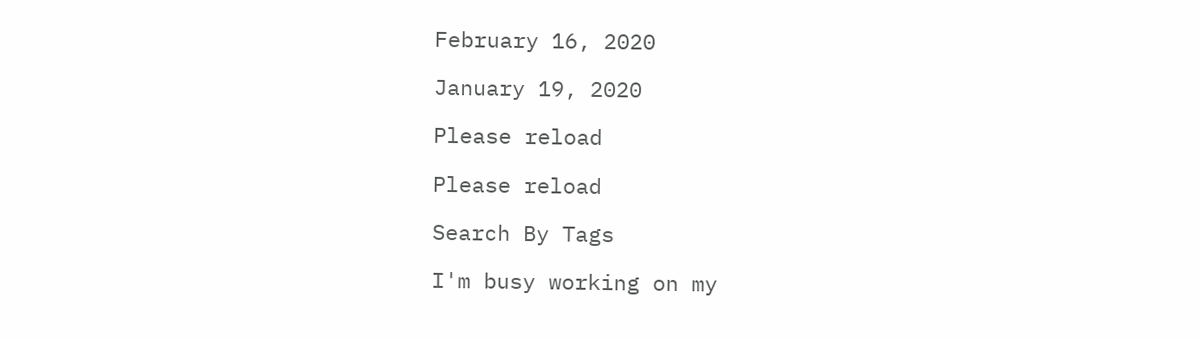February 16, 2020

January 19, 2020

Please reload

Please reload

Search By Tags

I'm busy working on my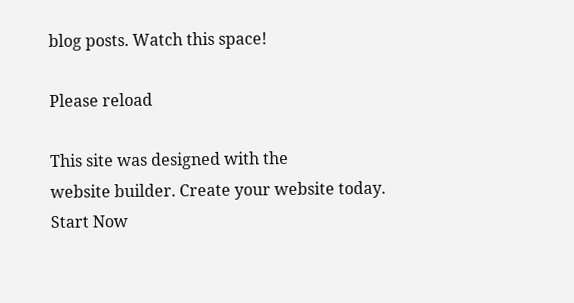blog posts. Watch this space!

Please reload

This site was designed with the
website builder. Create your website today.
Start Now